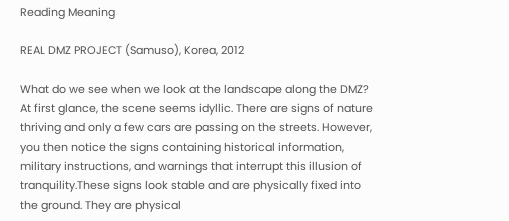Reading Meaning

REAL DMZ PROJECT (Samuso), Korea, 2012

What do we see when we look at the landscape along the DMZ? At first glance, the scene seems idyllic. There are signs of nature thriving and only a few cars are passing on the streets. However, you then notice the signs containing historical information, military instructions, and warnings that interrupt this illusion of tranquility.These signs look stable and are physically fixed into the ground. They are physical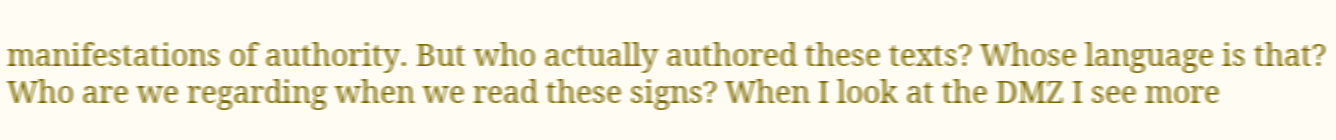manifestations of authority. But who actually authored these texts? Whose language is that? Who are we regarding when we read these signs? When I look at the DMZ I see more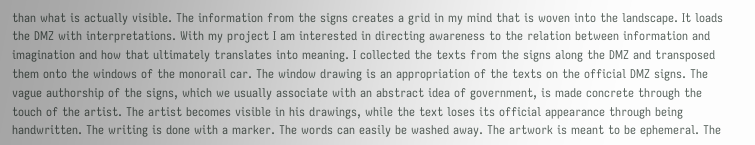than what is actually visible. The information from the signs creates a grid in my mind that is woven into the landscape. It loads the DMZ with interpretations. With my project I am interested in directing awareness to the relation between information and imagination and how that ultimately translates into meaning. I collected the texts from the signs along the DMZ and transposed them onto the windows of the monorail car. The window drawing is an appropriation of the texts on the official DMZ signs. The vague authorship of the signs, which we usually associate with an abstract idea of government, is made concrete through the touch of the artist. The artist becomes visible in his drawings, while the text loses its official appearance through being handwritten. The writing is done with a marker. The words can easily be washed away. The artwork is meant to be ephemeral. The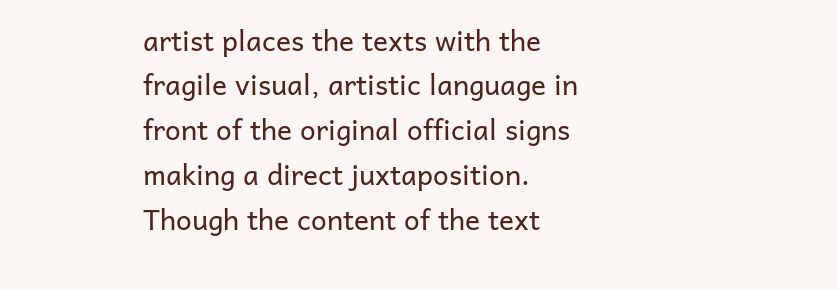artist places the texts with the fragile visual, artistic language in front of the original official signs making a direct juxtaposition. Though the content of the text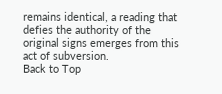remains identical, a reading that defies the authority of the original signs emerges from this act of subversion.
Back to Top